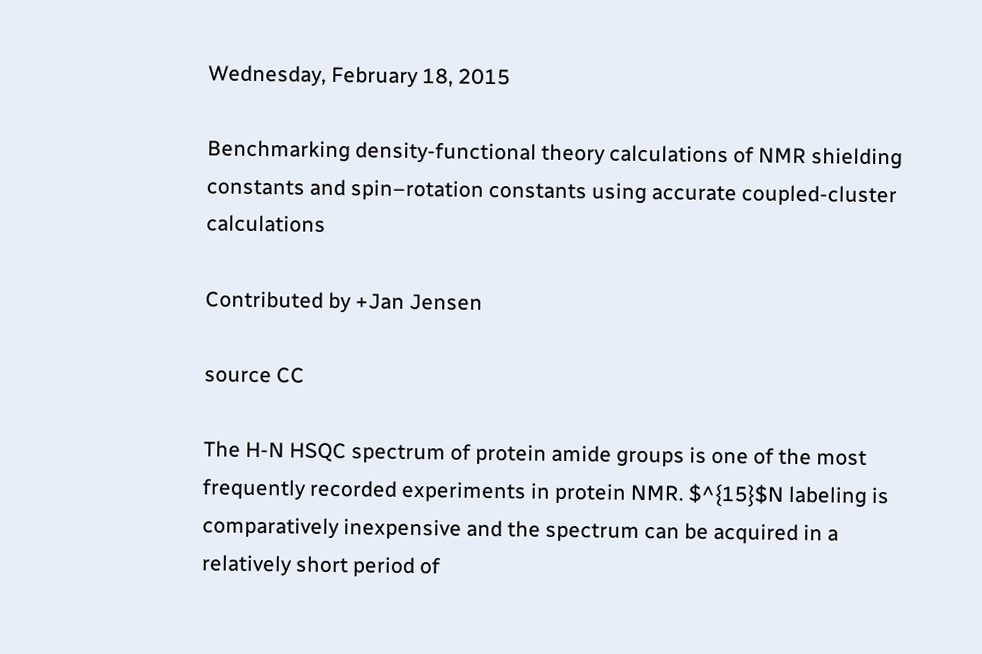Wednesday, February 18, 2015

Benchmarking density-functional theory calculations of NMR shielding constants and spin–rotation constants using accurate coupled-cluster calculations

Contributed by +Jan Jensen

source CC

The H-N HSQC spectrum of protein amide groups is one of the most frequently recorded experiments in protein NMR. $^{15}$N labeling is comparatively inexpensive and the spectrum can be acquired in a relatively short period of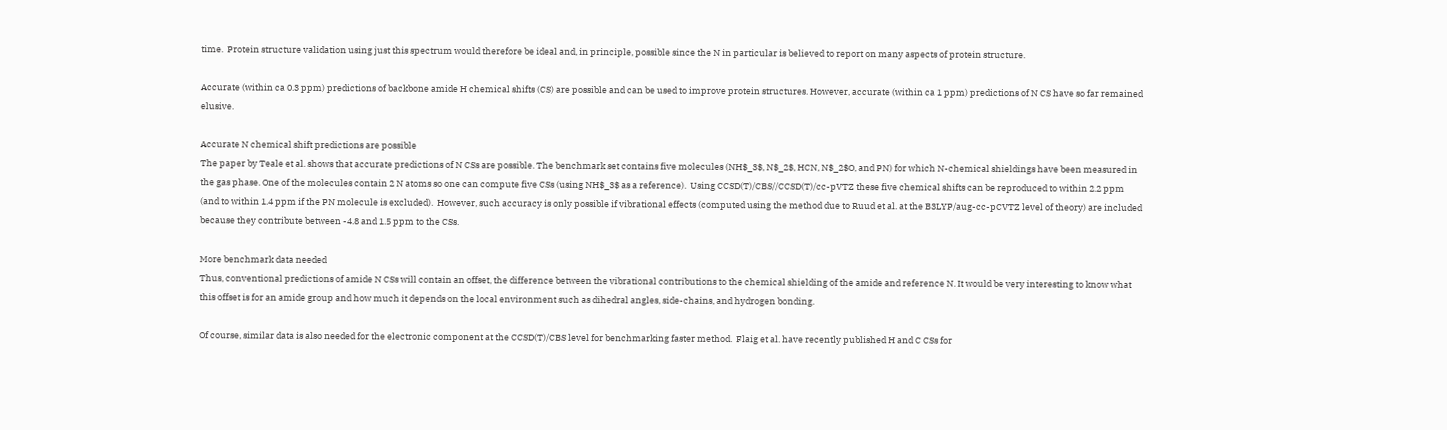time.  Protein structure validation using just this spectrum would therefore be ideal and, in principle, possible since the N in particular is believed to report on many aspects of protein structure.

Accurate (within ca 0.3 ppm) predictions of backbone amide H chemical shifts (CS) are possible and can be used to improve protein structures. However, accurate (within ca 1 ppm) predictions of N CS have so far remained elusive.

Accurate N chemical shift predictions are possible
The paper by Teale et al. shows that accurate predictions of N CSs are possible. The benchmark set contains five molecules (NH$_3$, N$_2$, HCN, N$_2$O, and PN) for which N-chemical shieldings have been measured in the gas phase. One of the molecules contain 2 N atoms so one can compute five CSs (using NH$_3$ as a reference).  Using CCSD(T)/CBS//CCSD(T)/cc-pVTZ these five chemical shifts can be reproduced to within 2.2 ppm (and to within 1.4 ppm if the PN molecule is excluded).  However, such accuracy is only possible if vibrational effects (computed using the method due to Ruud et al. at the B3LYP/aug-cc-pCVTZ level of theory) are included because they contribute between -4.8 and 1.5 ppm to the CSs.

More benchmark data needed
Thus, conventional predictions of amide N CSs will contain an offset, the difference between the vibrational contributions to the chemical shielding of the amide and reference N. It would be very interesting to know what this offset is for an amide group and how much it depends on the local environment such as dihedral angles, side-chains, and hydrogen bonding.

Of course, similar data is also needed for the electronic component at the CCSD(T)/CBS level for benchmarking faster method.  Flaig et al. have recently published H and C CSs for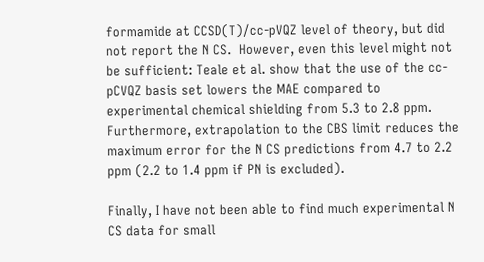formamide at CCSD(T)/cc-pVQZ level of theory, but did not report the N CS.  However, even this level might not be sufficient: Teale et al. show that the use of the cc-pCVQZ basis set lowers the MAE compared to experimental chemical shielding from 5.3 to 2.8 ppm.  Furthermore, extrapolation to the CBS limit reduces the  maximum error for the N CS predictions from 4.7 to 2.2 ppm (2.2 to 1.4 ppm if PN is excluded).

Finally, I have not been able to find much experimental N CS data for small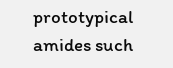prototypical amides such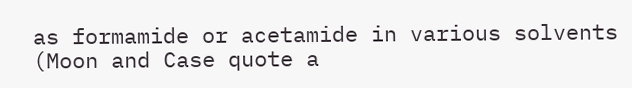as formamide or acetamide in various solvents (Moon and Case quote a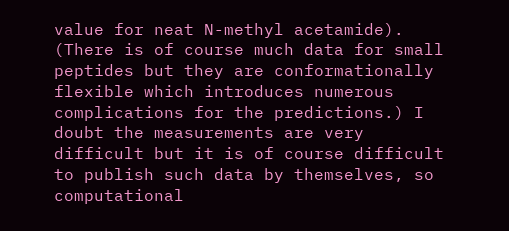value for neat N-methyl acetamide). (There is of course much data for small peptides but they are conformationally flexible which introduces numerous complications for the predictions.) I doubt the measurements are very difficult but it is of course difficult to publish such data by themselves, so computational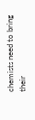chemists need to bring their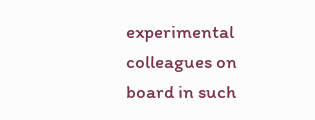experimental colleagues on board in such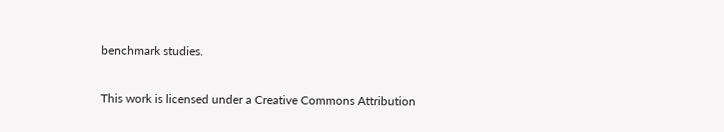benchmark studies.

This work is licensed under a Creative Commons Attribution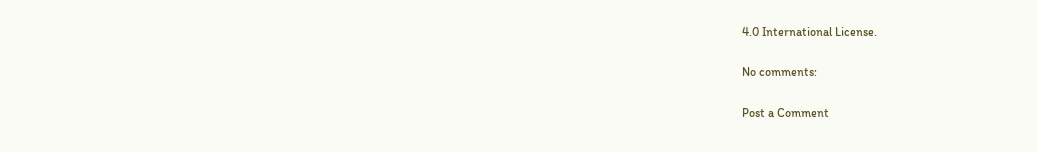4.0 International License.

No comments:

Post a Comment